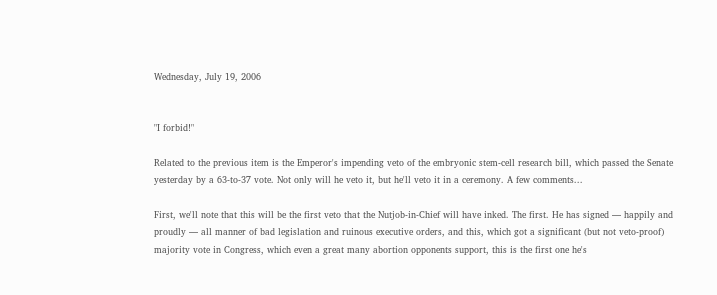Wednesday, July 19, 2006


"I forbid!"

Related to the previous item is the Emperor's impending veto of the embryonic stem-cell research bill, which passed the Senate yesterday by a 63-to-37 vote. Not only will he veto it, but he'll veto it in a ceremony. A few comments...

First, we'll note that this will be the first veto that the Nutjob-in-Chief will have inked. The first. He has signed — happily and proudly — all manner of bad legislation and ruinous executive orders, and this, which got a significant (but not veto-proof) majority vote in Congress, which even a great many abortion opponents support, this is the first one he's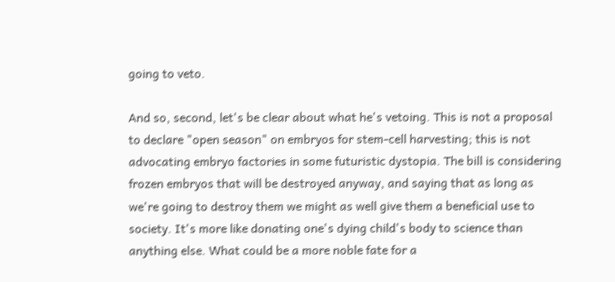going to veto.

And so, second, let's be clear about what he's vetoing. This is not a proposal to declare "open season" on embryos for stem-cell harvesting; this is not advocating embryo factories in some futuristic dystopia. The bill is considering frozen embryos that will be destroyed anyway, and saying that as long as we're going to destroy them we might as well give them a beneficial use to society. It's more like donating one's dying child's body to science than anything else. What could be a more noble fate for a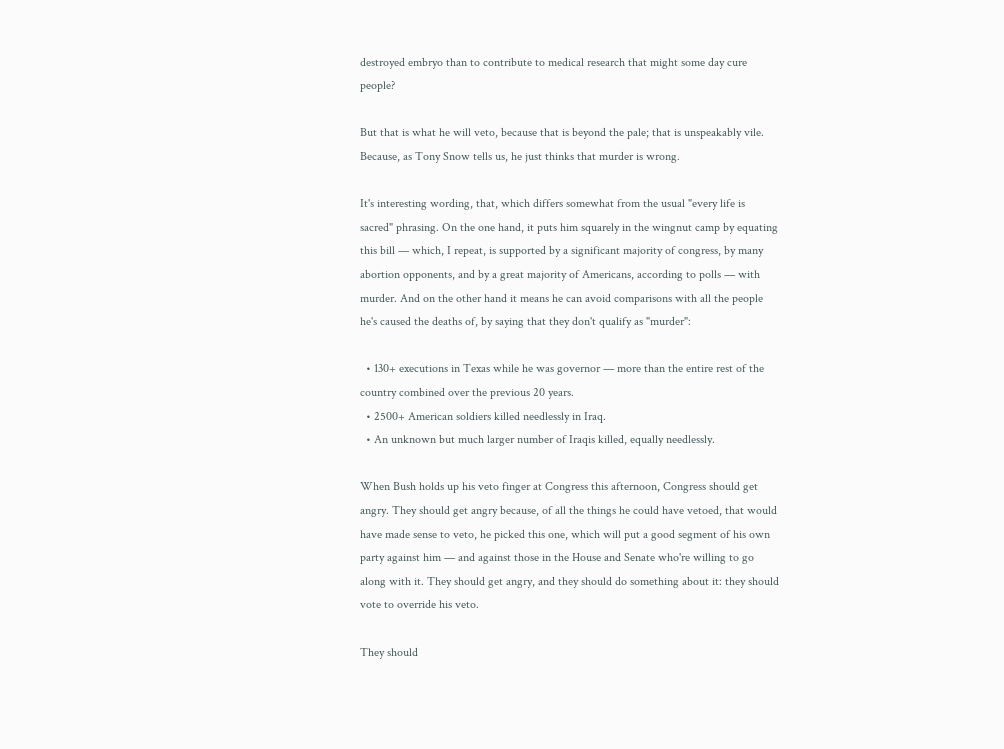destroyed embryo than to contribute to medical research that might some day cure people?

But that is what he will veto, because that is beyond the pale; that is unspeakably vile. Because, as Tony Snow tells us, he just thinks that murder is wrong.

It's interesting wording, that, which differs somewhat from the usual "every life is sacred" phrasing. On the one hand, it puts him squarely in the wingnut camp by equating this bill — which, I repeat, is supported by a significant majority of congress, by many abortion opponents, and by a great majority of Americans, according to polls — with murder. And on the other hand it means he can avoid comparisons with all the people he's caused the deaths of, by saying that they don't qualify as "murder":

  • 130+ executions in Texas while he was governor — more than the entire rest of the country combined over the previous 20 years.
  • 2500+ American soldiers killed needlessly in Iraq.
  • An unknown but much larger number of Iraqis killed, equally needlessly.

When Bush holds up his veto finger at Congress this afternoon, Congress should get angry. They should get angry because, of all the things he could have vetoed, that would have made sense to veto, he picked this one, which will put a good segment of his own party against him — and against those in the House and Senate who're willing to go along with it. They should get angry, and they should do something about it: they should vote to override his veto.

They should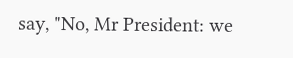say, "No, Mr President: we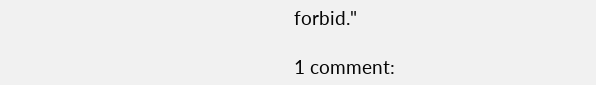forbid."

1 comment: